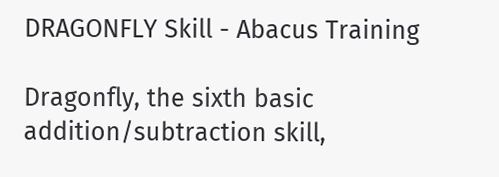DRAGONFLY Skill - Abacus Training

Dragonfly, the sixth basic addition/subtraction skill,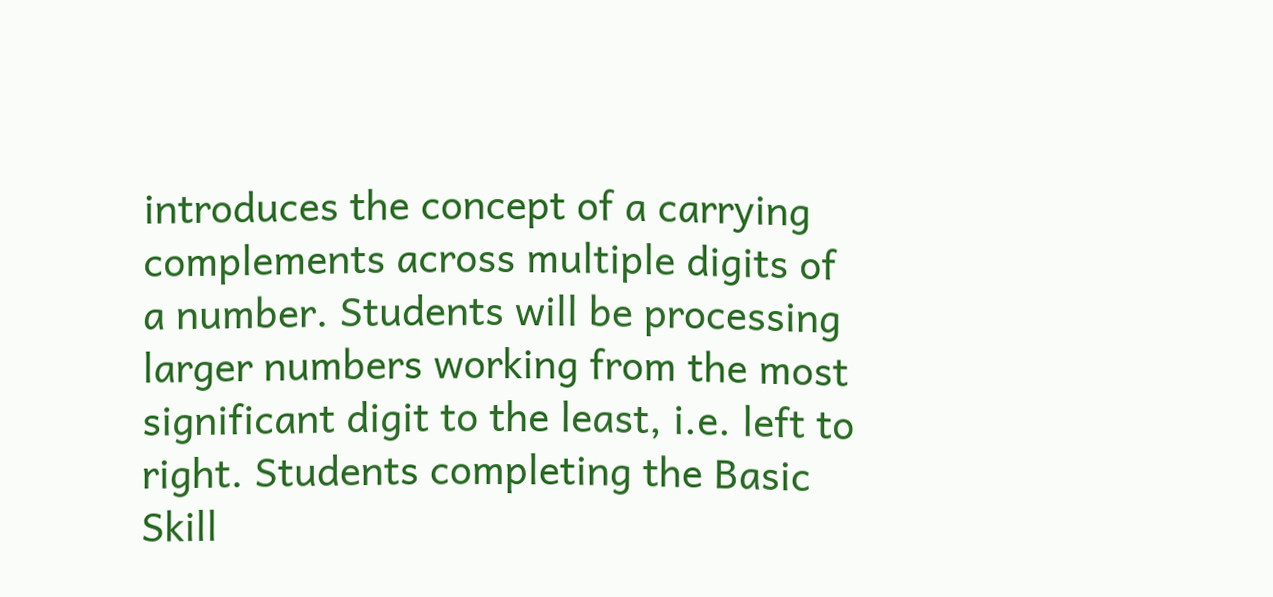introduces the concept of a carrying complements across multiple digits of a number. Students will be processing larger numbers working from the most significant digit to the least, i.e. left to right. Students completing the Basic Skill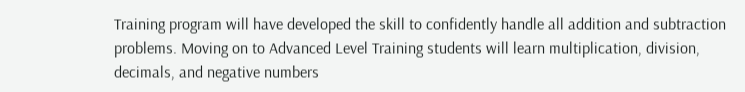Training program will have developed the skill to confidently handle all addition and subtraction problems. Moving on to Advanced Level Training students will learn multiplication, division, decimals, and negative numbers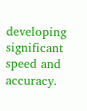developing significant speed and accuracy.